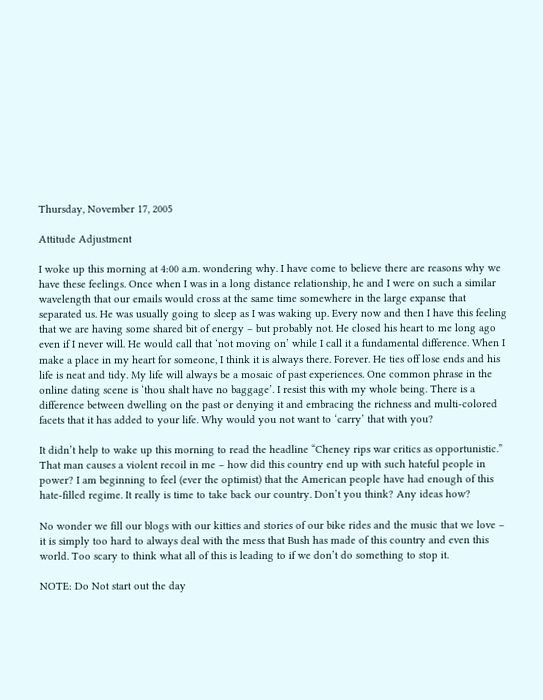Thursday, November 17, 2005

Attitude Adjustment

I woke up this morning at 4:00 a.m. wondering why. I have come to believe there are reasons why we have these feelings. Once when I was in a long distance relationship, he and I were on such a similar wavelength that our emails would cross at the same time somewhere in the large expanse that separated us. He was usually going to sleep as I was waking up. Every now and then I have this feeling that we are having some shared bit of energy – but probably not. He closed his heart to me long ago even if I never will. He would call that ‘not moving on’ while I call it a fundamental difference. When I make a place in my heart for someone, I think it is always there. Forever. He ties off lose ends and his life is neat and tidy. My life will always be a mosaic of past experiences. One common phrase in the online dating scene is ‘thou shalt have no baggage’. I resist this with my whole being. There is a difference between dwelling on the past or denying it and embracing the richness and multi-colored facets that it has added to your life. Why would you not want to ‘carry’ that with you?

It didn’t help to wake up this morning to read the headline “Cheney rips war critics as opportunistic.” That man causes a violent recoil in me – how did this country end up with such hateful people in power? I am beginning to feel (ever the optimist) that the American people have had enough of this hate-filled regime. It really is time to take back our country. Don’t you think? Any ideas how?

No wonder we fill our blogs with our kitties and stories of our bike rides and the music that we love – it is simply too hard to always deal with the mess that Bush has made of this country and even this world. Too scary to think what all of this is leading to if we don’t do something to stop it.

NOTE: Do Not start out the day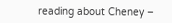reading about Cheney –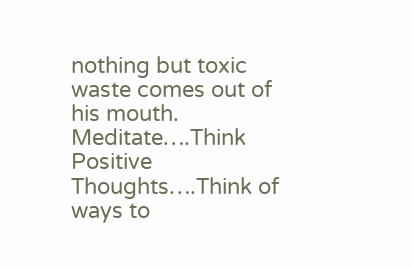nothing but toxic waste comes out of his mouth. Meditate….Think Positive Thoughts….Think of ways to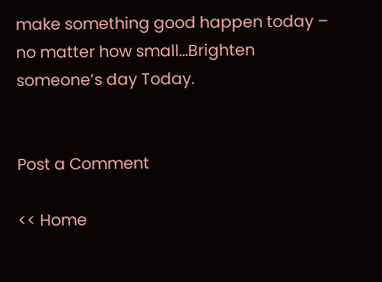make something good happen today – no matter how small…Brighten someone’s day Today.


Post a Comment

<< Home